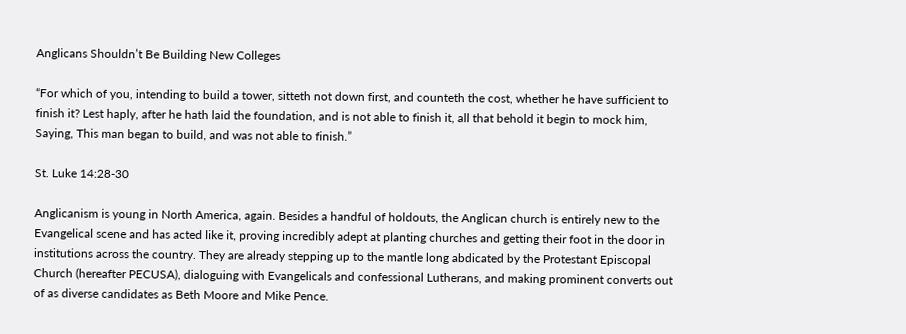Anglicans Shouldn’t Be Building New Colleges

“For which of you, intending to build a tower, sitteth not down first, and counteth the cost, whether he have sufficient to finish it? Lest haply, after he hath laid the foundation, and is not able to finish it, all that behold it begin to mock him, Saying, This man began to build, and was not able to finish.”

St. Luke 14:28-30

Anglicanism is young in North America, again. Besides a handful of holdouts, the Anglican church is entirely new to the Evangelical scene and has acted like it, proving incredibly adept at planting churches and getting their foot in the door in institutions across the country. They are already stepping up to the mantle long abdicated by the Protestant Episcopal Church (hereafter PECUSA), dialoguing with Evangelicals and confessional Lutherans, and making prominent converts out of as diverse candidates as Beth Moore and Mike Pence.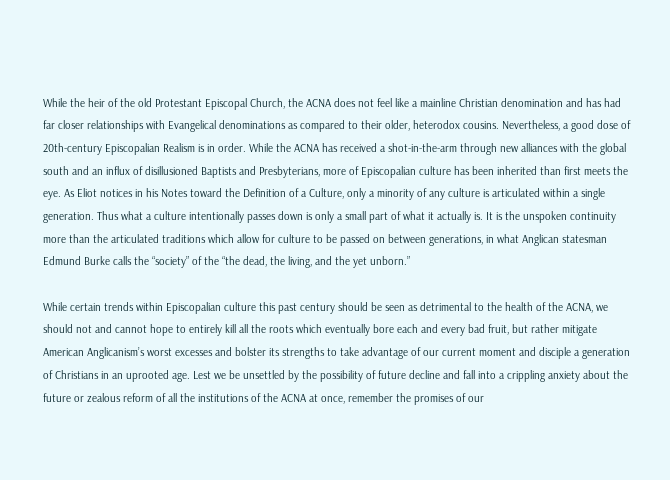While the heir of the old Protestant Episcopal Church, the ACNA does not feel like a mainline Christian denomination and has had far closer relationships with Evangelical denominations as compared to their older, heterodox cousins. Nevertheless, a good dose of 20th-century Episcopalian Realism is in order. While the ACNA has received a shot-in-the-arm through new alliances with the global south and an influx of disillusioned Baptists and Presbyterians, more of Episcopalian culture has been inherited than first meets the eye. As Eliot notices in his Notes toward the Definition of a Culture, only a minority of any culture is articulated within a single generation. Thus what a culture intentionally passes down is only a small part of what it actually is. It is the unspoken continuity more than the articulated traditions which allow for culture to be passed on between generations, in what Anglican statesman Edmund Burke calls the “society” of the “the dead, the living, and the yet unborn.”

While certain trends within Episcopalian culture this past century should be seen as detrimental to the health of the ACNA, we should not and cannot hope to entirely kill all the roots which eventually bore each and every bad fruit, but rather mitigate American Anglicanism’s worst excesses and bolster its strengths to take advantage of our current moment and disciple a generation of Christians in an uprooted age. Lest we be unsettled by the possibility of future decline and fall into a crippling anxiety about the future or zealous reform of all the institutions of the ACNA at once, remember the promises of our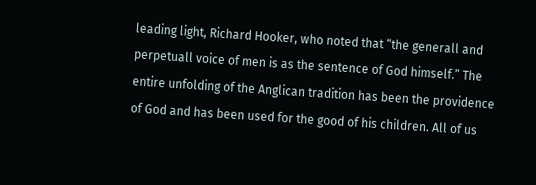leading light, Richard Hooker, who noted that “the generall and perpetuall voice of men is as the sentence of God himself.” The entire unfolding of the Anglican tradition has been the providence of God and has been used for the good of his children. All of us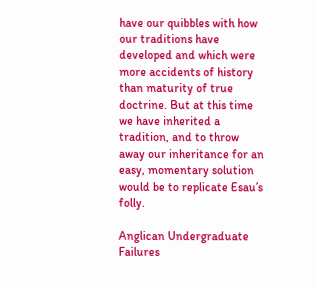have our quibbles with how our traditions have developed and which were more accidents of history than maturity of true doctrine. But at this time we have inherited a tradition, and to throw away our inheritance for an easy, momentary solution would be to replicate Esau’s folly.

Anglican Undergraduate Failures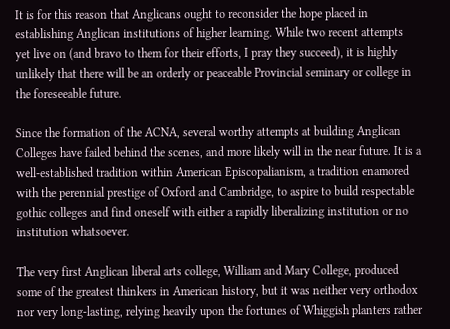It is for this reason that Anglicans ought to reconsider the hope placed in establishing Anglican institutions of higher learning. While two recent attempts yet live on (and bravo to them for their efforts, I pray they succeed), it is highly unlikely that there will be an orderly or peaceable Provincial seminary or college in the foreseeable future.

Since the formation of the ACNA, several worthy attempts at building Anglican Colleges have failed behind the scenes, and more likely will in the near future. It is a well-established tradition within American Episcopalianism, a tradition enamored with the perennial prestige of Oxford and Cambridge, to aspire to build respectable gothic colleges and find oneself with either a rapidly liberalizing institution or no institution whatsoever.

The very first Anglican liberal arts college, William and Mary College, produced some of the greatest thinkers in American history, but it was neither very orthodox nor very long-lasting, relying heavily upon the fortunes of Whiggish planters rather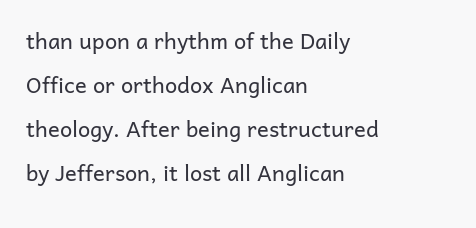than upon a rhythm of the Daily Office or orthodox Anglican theology. After being restructured by Jefferson, it lost all Anglican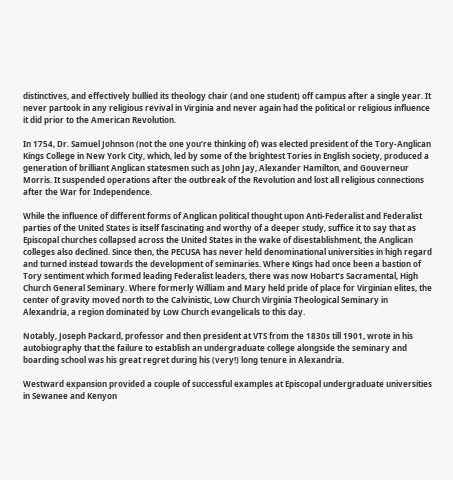distinctives, and effectively bullied its theology chair (and one student) off campus after a single year. It never partook in any religious revival in Virginia and never again had the political or religious influence it did prior to the American Revolution.

In 1754, Dr. Samuel Johnson (not the one you’re thinking of) was elected president of the Tory-Anglican Kings College in New York City, which, led by some of the brightest Tories in English society, produced a generation of brilliant Anglican statesmen such as John Jay, Alexander Hamilton, and Gouverneur Morris. It suspended operations after the outbreak of the Revolution and lost all religious connections after the War for Independence.

While the influence of different forms of Anglican political thought upon Anti-Federalist and Federalist parties of the United States is itself fascinating and worthy of a deeper study, suffice it to say that as Episcopal churches collapsed across the United States in the wake of disestablishment, the Anglican colleges also declined. Since then, the PECUSA has never held denominational universities in high regard and turned instead towards the development of seminaries. Where Kings had once been a bastion of Tory sentiment which formed leading Federalist leaders, there was now Hobart’s Sacramental, High Church General Seminary. Where formerly William and Mary held pride of place for Virginian elites, the center of gravity moved north to the Calvinistic, Low Church Virginia Theological Seminary in Alexandria, a region dominated by Low Church evangelicals to this day.

Notably, Joseph Packard, professor and then president at VTS from the 1830s till 1901, wrote in his autobiography that the failure to establish an undergraduate college alongside the seminary and boarding school was his great regret during his (very!) long tenure in Alexandria.

Westward expansion provided a couple of successful examples at Episcopal undergraduate universities in Sewanee and Kenyon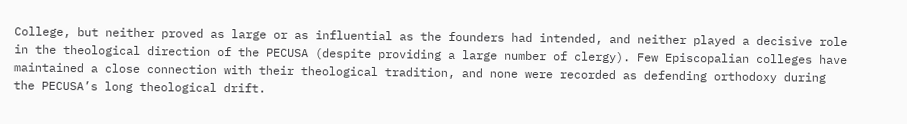College, but neither proved as large or as influential as the founders had intended, and neither played a decisive role in the theological direction of the PECUSA (despite providing a large number of clergy). Few Episcopalian colleges have maintained a close connection with their theological tradition, and none were recorded as defending orthodoxy during the PECUSA’s long theological drift.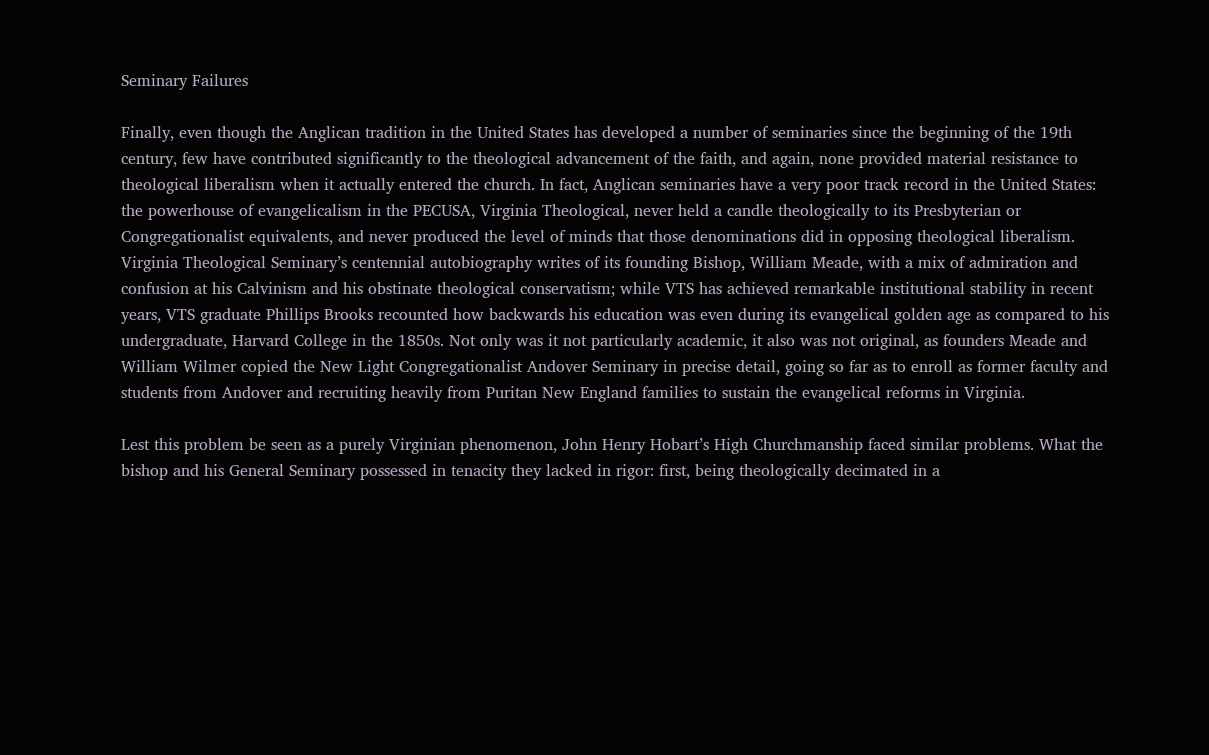Seminary Failures

Finally, even though the Anglican tradition in the United States has developed a number of seminaries since the beginning of the 19th century, few have contributed significantly to the theological advancement of the faith, and again, none provided material resistance to theological liberalism when it actually entered the church. In fact, Anglican seminaries have a very poor track record in the United States: the powerhouse of evangelicalism in the PECUSA, Virginia Theological, never held a candle theologically to its Presbyterian or Congregationalist equivalents, and never produced the level of minds that those denominations did in opposing theological liberalism. Virginia Theological Seminary’s centennial autobiography writes of its founding Bishop, William Meade, with a mix of admiration and confusion at his Calvinism and his obstinate theological conservatism; while VTS has achieved remarkable institutional stability in recent years, VTS graduate Phillips Brooks recounted how backwards his education was even during its evangelical golden age as compared to his undergraduate, Harvard College in the 1850s. Not only was it not particularly academic, it also was not original, as founders Meade and William Wilmer copied the New Light Congregationalist Andover Seminary in precise detail, going so far as to enroll as former faculty and students from Andover and recruiting heavily from Puritan New England families to sustain the evangelical reforms in Virginia.

Lest this problem be seen as a purely Virginian phenomenon, John Henry Hobart’s High Churchmanship faced similar problems. What the bishop and his General Seminary possessed in tenacity they lacked in rigor: first, being theologically decimated in a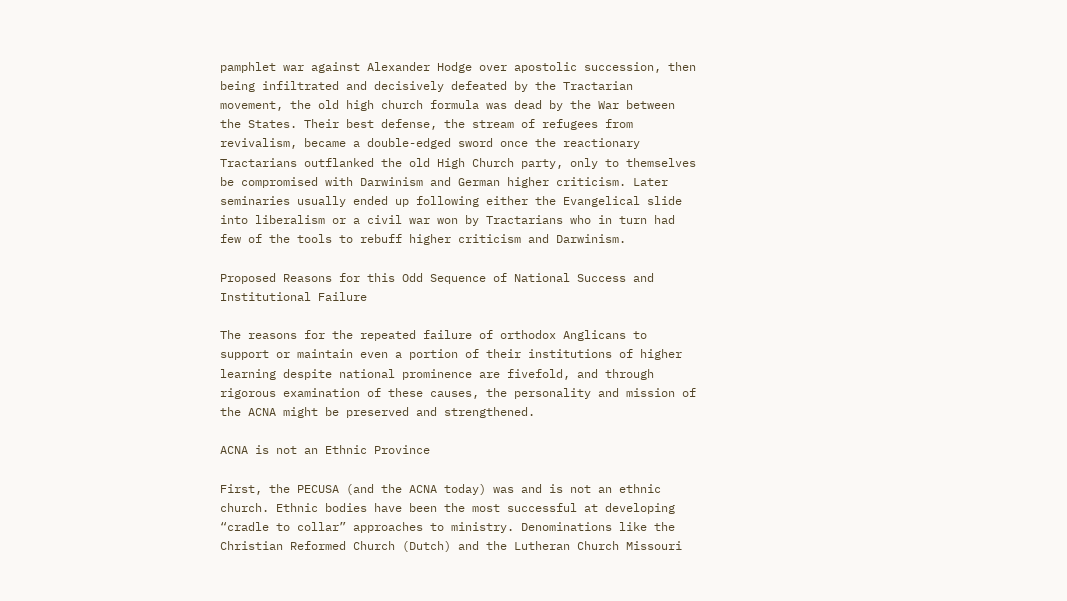pamphlet war against Alexander Hodge over apostolic succession, then being infiltrated and decisively defeated by the Tractarian movement, the old high church formula was dead by the War between the States. Their best defense, the stream of refugees from revivalism, became a double-edged sword once the reactionary Tractarians outflanked the old High Church party, only to themselves be compromised with Darwinism and German higher criticism. Later seminaries usually ended up following either the Evangelical slide into liberalism or a civil war won by Tractarians who in turn had few of the tools to rebuff higher criticism and Darwinism.

Proposed Reasons for this Odd Sequence of National Success and Institutional Failure

The reasons for the repeated failure of orthodox Anglicans to support or maintain even a portion of their institutions of higher learning despite national prominence are fivefold, and through rigorous examination of these causes, the personality and mission of the ACNA might be preserved and strengthened.

ACNA is not an Ethnic Province

First, the PECUSA (and the ACNA today) was and is not an ethnic church. Ethnic bodies have been the most successful at developing “cradle to collar” approaches to ministry. Denominations like the Christian Reformed Church (Dutch) and the Lutheran Church Missouri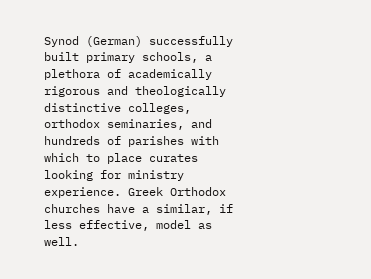Synod (German) successfully built primary schools, a plethora of academically rigorous and theologically distinctive colleges, orthodox seminaries, and hundreds of parishes with which to place curates looking for ministry experience. Greek Orthodox churches have a similar, if less effective, model as well.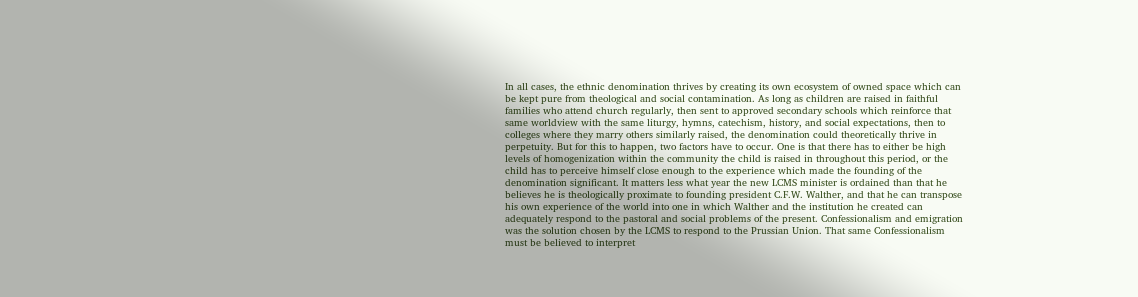In all cases, the ethnic denomination thrives by creating its own ecosystem of owned space which can be kept pure from theological and social contamination. As long as children are raised in faithful families who attend church regularly, then sent to approved secondary schools which reinforce that same worldview with the same liturgy, hymns, catechism, history, and social expectations, then to colleges where they marry others similarly raised, the denomination could theoretically thrive in perpetuity. But for this to happen, two factors have to occur. One is that there has to either be high levels of homogenization within the community the child is raised in throughout this period, or the child has to perceive himself close enough to the experience which made the founding of the denomination significant. It matters less what year the new LCMS minister is ordained than that he believes he is theologically proximate to founding president C.F.W. Walther, and that he can transpose his own experience of the world into one in which Walther and the institution he created can adequately respond to the pastoral and social problems of the present. Confessionalism and emigration was the solution chosen by the LCMS to respond to the Prussian Union. That same Confessionalism must be believed to interpret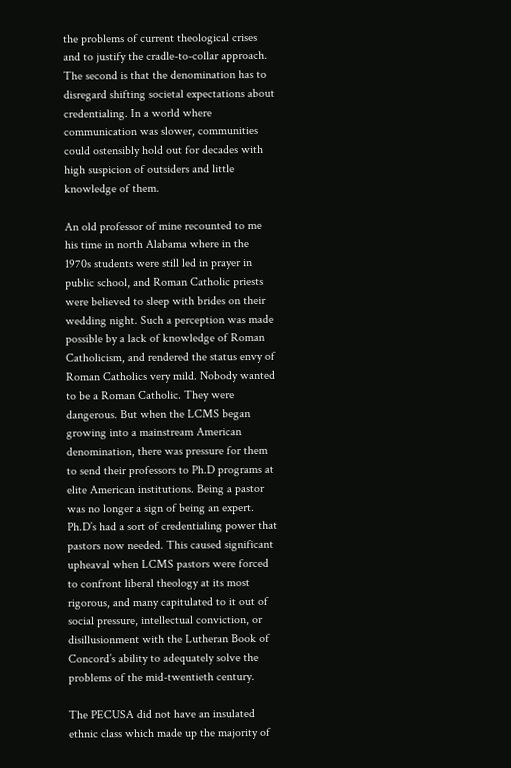the problems of current theological crises and to justify the cradle-to-collar approach. The second is that the denomination has to disregard shifting societal expectations about credentialing. In a world where communication was slower, communities could ostensibly hold out for decades with high suspicion of outsiders and little knowledge of them.

An old professor of mine recounted to me his time in north Alabama where in the 1970s students were still led in prayer in public school, and Roman Catholic priests were believed to sleep with brides on their wedding night. Such a perception was made possible by a lack of knowledge of Roman Catholicism, and rendered the status envy of Roman Catholics very mild. Nobody wanted to be a Roman Catholic. They were dangerous. But when the LCMS began growing into a mainstream American denomination, there was pressure for them to send their professors to Ph.D programs at elite American institutions. Being a pastor was no longer a sign of being an expert. Ph.D’s had a sort of credentialing power that pastors now needed. This caused significant upheaval when LCMS pastors were forced to confront liberal theology at its most rigorous, and many capitulated to it out of social pressure, intellectual conviction, or disillusionment with the Lutheran Book of Concord’s ability to adequately solve the problems of the mid-twentieth century.

The PECUSA did not have an insulated ethnic class which made up the majority of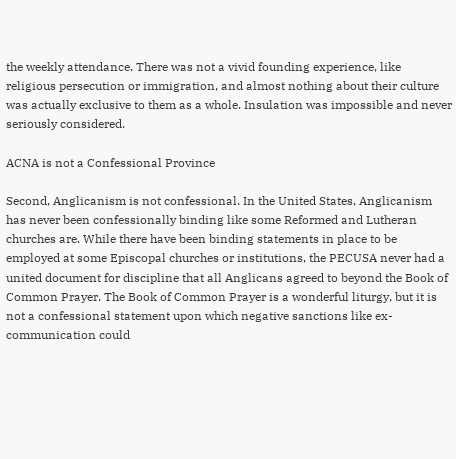the weekly attendance. There was not a vivid founding experience, like religious persecution or immigration, and almost nothing about their culture was actually exclusive to them as a whole. Insulation was impossible and never seriously considered.

ACNA is not a Confessional Province

Second, Anglicanism is not confessional. In the United States, Anglicanism has never been confessionally binding like some Reformed and Lutheran churches are. While there have been binding statements in place to be employed at some Episcopal churches or institutions, the PECUSA never had a united document for discipline that all Anglicans agreed to beyond the Book of Common Prayer. The Book of Common Prayer is a wonderful liturgy, but it is not a confessional statement upon which negative sanctions like ex-communication could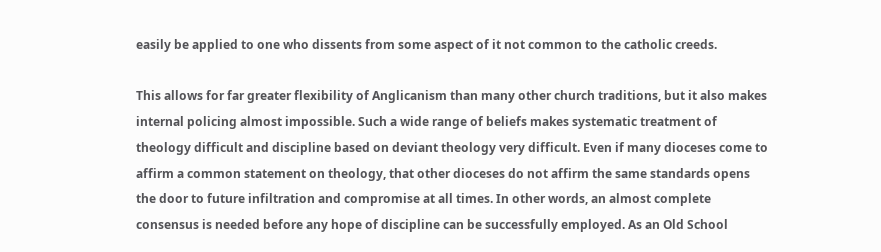easily be applied to one who dissents from some aspect of it not common to the catholic creeds.

This allows for far greater flexibility of Anglicanism than many other church traditions, but it also makes internal policing almost impossible. Such a wide range of beliefs makes systematic treatment of theology difficult and discipline based on deviant theology very difficult. Even if many dioceses come to affirm a common statement on theology, that other dioceses do not affirm the same standards opens the door to future infiltration and compromise at all times. In other words, an almost complete consensus is needed before any hope of discipline can be successfully employed. As an Old School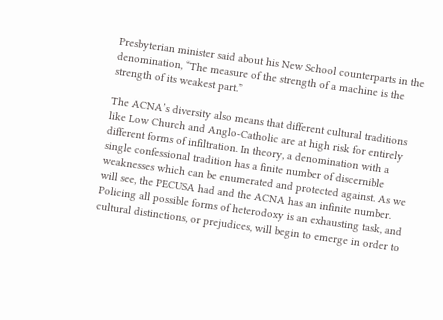Presbyterian minister said about his New School counterparts in the denomination, “The measure of the strength of a machine is the strength of its weakest part.”

The ACNA’s diversity also means that different cultural traditions like Low Church and Anglo-Catholic are at high risk for entirely different forms of infiltration. In theory, a denomination with a single confessional tradition has a finite number of discernible weaknesses which can be enumerated and protected against. As we will see, the PECUSA had and the ACNA has an infinite number. Policing all possible forms of heterodoxy is an exhausting task, and cultural distinctions, or prejudices, will begin to emerge in order to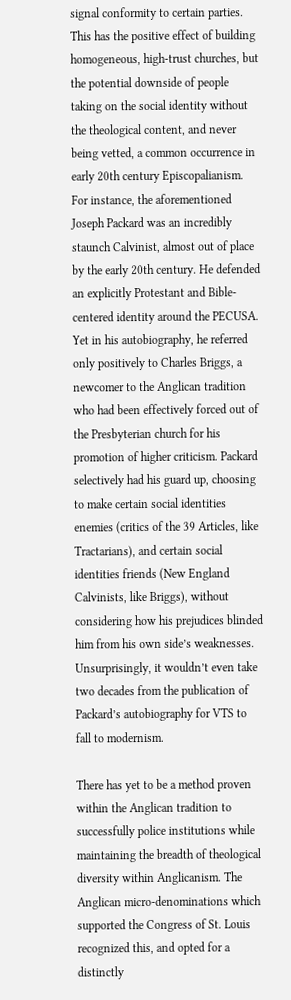signal conformity to certain parties. This has the positive effect of building homogeneous, high-trust churches, but the potential downside of people taking on the social identity without the theological content, and never being vetted, a common occurrence in early 20th century Episcopalianism. For instance, the aforementioned Joseph Packard was an incredibly staunch Calvinist, almost out of place by the early 20th century. He defended an explicitly Protestant and Bible-centered identity around the PECUSA. Yet in his autobiography, he referred only positively to Charles Briggs, a newcomer to the Anglican tradition who had been effectively forced out of the Presbyterian church for his promotion of higher criticism. Packard selectively had his guard up, choosing to make certain social identities enemies (critics of the 39 Articles, like Tractarians), and certain social identities friends (New England Calvinists, like Briggs), without considering how his prejudices blinded him from his own side’s weaknesses. Unsurprisingly, it wouldn’t even take two decades from the publication of Packard’s autobiography for VTS to fall to modernism.

There has yet to be a method proven within the Anglican tradition to successfully police institutions while maintaining the breadth of theological diversity within Anglicanism. The Anglican micro-denominations which supported the Congress of St. Louis recognized this, and opted for a distinctly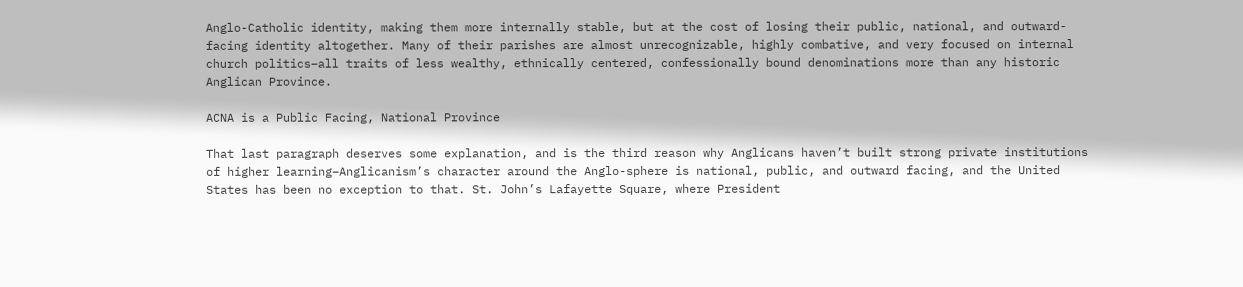Anglo-Catholic identity, making them more internally stable, but at the cost of losing their public, national, and outward-facing identity altogether. Many of their parishes are almost unrecognizable, highly combative, and very focused on internal church politics–all traits of less wealthy, ethnically centered, confessionally bound denominations more than any historic Anglican Province.

ACNA is a Public Facing, National Province

That last paragraph deserves some explanation, and is the third reason why Anglicans haven’t built strong private institutions of higher learning–Anglicanism’s character around the Anglo-sphere is national, public, and outward facing, and the United States has been no exception to that. St. John’s Lafayette Square, where President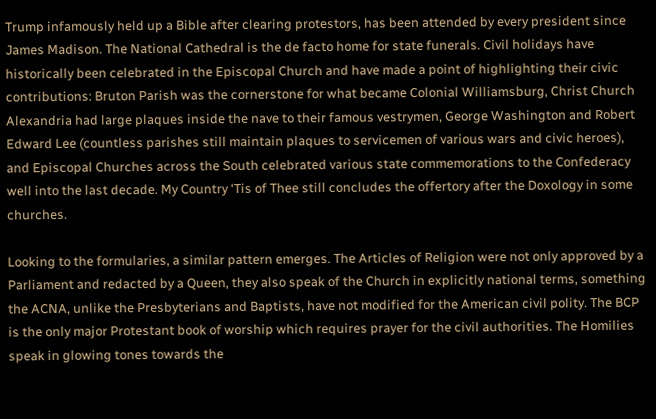Trump infamously held up a Bible after clearing protestors, has been attended by every president since James Madison. The National Cathedral is the de facto home for state funerals. Civil holidays have historically been celebrated in the Episcopal Church and have made a point of highlighting their civic contributions: Bruton Parish was the cornerstone for what became Colonial Williamsburg, Christ Church Alexandria had large plaques inside the nave to their famous vestrymen, George Washington and Robert Edward Lee (countless parishes still maintain plaques to servicemen of various wars and civic heroes), and Episcopal Churches across the South celebrated various state commemorations to the Confederacy well into the last decade. My Country ‘Tis of Thee still concludes the offertory after the Doxology in some churches.

Looking to the formularies, a similar pattern emerges. The Articles of Religion were not only approved by a Parliament and redacted by a Queen, they also speak of the Church in explicitly national terms, something the ACNA, unlike the Presbyterians and Baptists, have not modified for the American civil polity. The BCP is the only major Protestant book of worship which requires prayer for the civil authorities. The Homilies speak in glowing tones towards the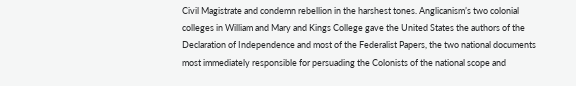Civil Magistrate and condemn rebellion in the harshest tones. Anglicanism’s two colonial colleges in William and Mary and Kings College gave the United States the authors of the Declaration of Independence and most of the Federalist Papers, the two national documents most immediately responsible for persuading the Colonists of the national scope and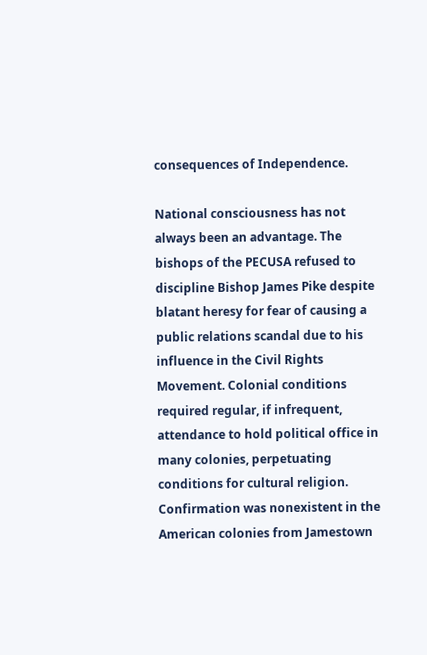consequences of Independence.

National consciousness has not always been an advantage. The bishops of the PECUSA refused to discipline Bishop James Pike despite blatant heresy for fear of causing a public relations scandal due to his influence in the Civil Rights Movement. Colonial conditions required regular, if infrequent, attendance to hold political office in many colonies, perpetuating conditions for cultural religion. Confirmation was nonexistent in the American colonies from Jamestown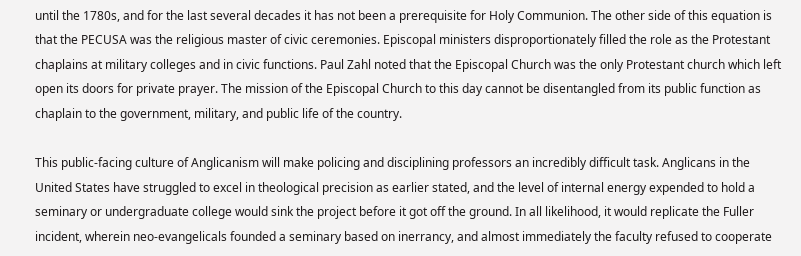until the 1780s, and for the last several decades it has not been a prerequisite for Holy Communion. The other side of this equation is that the PECUSA was the religious master of civic ceremonies. Episcopal ministers disproportionately filled the role as the Protestant chaplains at military colleges and in civic functions. Paul Zahl noted that the Episcopal Church was the only Protestant church which left open its doors for private prayer. The mission of the Episcopal Church to this day cannot be disentangled from its public function as chaplain to the government, military, and public life of the country.

This public-facing culture of Anglicanism will make policing and disciplining professors an incredibly difficult task. Anglicans in the United States have struggled to excel in theological precision as earlier stated, and the level of internal energy expended to hold a seminary or undergraduate college would sink the project before it got off the ground. In all likelihood, it would replicate the Fuller incident, wherein neo-evangelicals founded a seminary based on inerrancy, and almost immediately the faculty refused to cooperate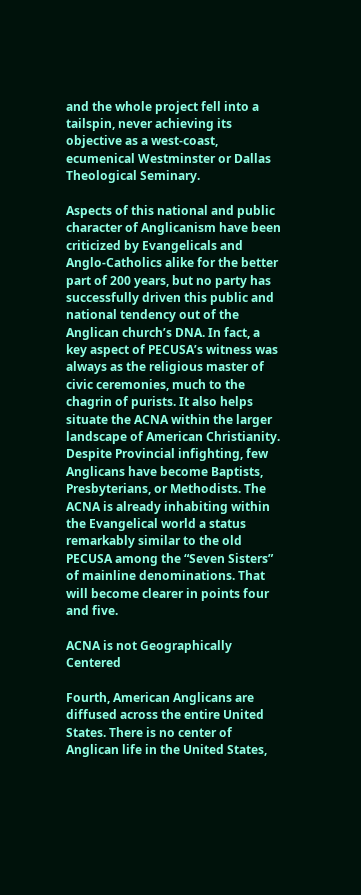and the whole project fell into a tailspin, never achieving its objective as a west-coast, ecumenical Westminster or Dallas Theological Seminary.

Aspects of this national and public character of Anglicanism have been criticized by Evangelicals and Anglo-Catholics alike for the better part of 200 years, but no party has successfully driven this public and national tendency out of the Anglican church’s DNA. In fact, a key aspect of PECUSA’s witness was always as the religious master of civic ceremonies, much to the chagrin of purists. It also helps situate the ACNA within the larger landscape of American Christianity. Despite Provincial infighting, few Anglicans have become Baptists, Presbyterians, or Methodists. The ACNA is already inhabiting within the Evangelical world a status remarkably similar to the old PECUSA among the “Seven Sisters” of mainline denominations. That will become clearer in points four and five.

ACNA is not Geographically Centered

Fourth, American Anglicans are diffused across the entire United States. There is no center of Anglican life in the United States,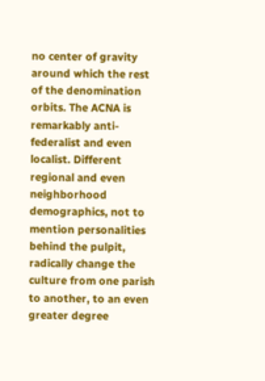no center of gravity around which the rest of the denomination orbits. The ACNA is remarkably anti-federalist and even localist. Different regional and even neighborhood demographics, not to mention personalities behind the pulpit, radically change the culture from one parish to another, to an even greater degree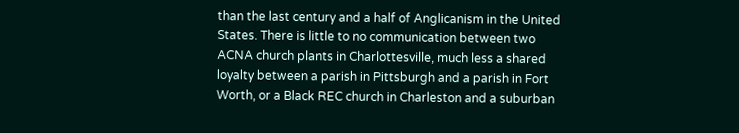than the last century and a half of Anglicanism in the United States. There is little to no communication between two ACNA church plants in Charlottesville, much less a shared loyalty between a parish in Pittsburgh and a parish in Fort Worth, or a Black REC church in Charleston and a suburban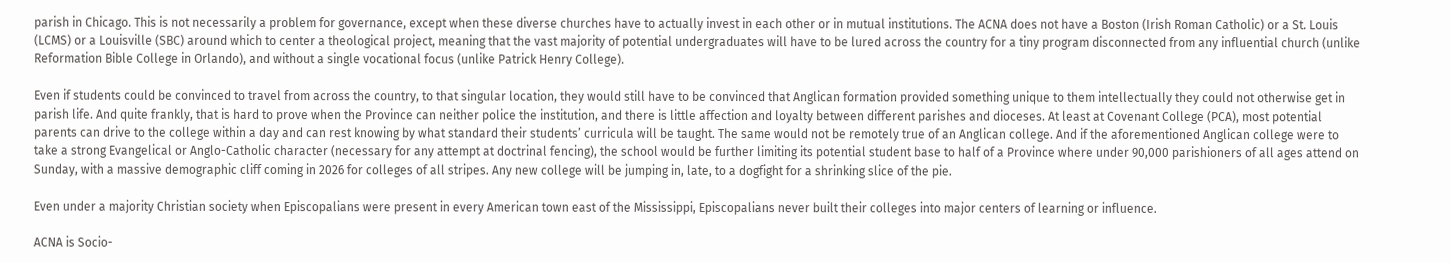parish in Chicago. This is not necessarily a problem for governance, except when these diverse churches have to actually invest in each other or in mutual institutions. The ACNA does not have a Boston (Irish Roman Catholic) or a St. Louis (LCMS) or a Louisville (SBC) around which to center a theological project, meaning that the vast majority of potential undergraduates will have to be lured across the country for a tiny program disconnected from any influential church (unlike Reformation Bible College in Orlando), and without a single vocational focus (unlike Patrick Henry College).

Even if students could be convinced to travel from across the country, to that singular location, they would still have to be convinced that Anglican formation provided something unique to them intellectually they could not otherwise get in parish life. And quite frankly, that is hard to prove when the Province can neither police the institution, and there is little affection and loyalty between different parishes and dioceses. At least at Covenant College (PCA), most potential parents can drive to the college within a day and can rest knowing by what standard their students’ curricula will be taught. The same would not be remotely true of an Anglican college. And if the aforementioned Anglican college were to take a strong Evangelical or Anglo-Catholic character (necessary for any attempt at doctrinal fencing), the school would be further limiting its potential student base to half of a Province where under 90,000 parishioners of all ages attend on Sunday, with a massive demographic cliff coming in 2026 for colleges of all stripes. Any new college will be jumping in, late, to a dogfight for a shrinking slice of the pie.

Even under a majority Christian society when Episcopalians were present in every American town east of the Mississippi, Episcopalians never built their colleges into major centers of learning or influence.

ACNA is Socio-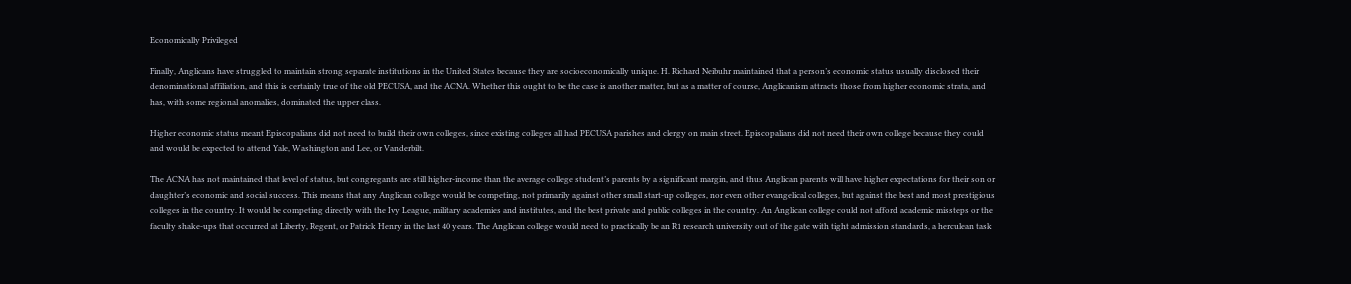Economically Privileged

Finally, Anglicans have struggled to maintain strong separate institutions in the United States because they are socioeconomically unique. H. Richard Neibuhr maintained that a person’s economic status usually disclosed their denominational affiliation, and this is certainly true of the old PECUSA, and the ACNA. Whether this ought to be the case is another matter, but as a matter of course, Anglicanism attracts those from higher economic strata, and has, with some regional anomalies, dominated the upper class.

Higher economic status meant Episcopalians did not need to build their own colleges, since existing colleges all had PECUSA parishes and clergy on main street. Episcopalians did not need their own college because they could and would be expected to attend Yale, Washington and Lee, or Vanderbilt.

The ACNA has not maintained that level of status, but congregants are still higher-income than the average college student’s parents by a significant margin, and thus Anglican parents will have higher expectations for their son or daughter’s economic and social success. This means that any Anglican college would be competing, not primarily against other small start-up colleges, nor even other evangelical colleges, but against the best and most prestigious colleges in the country. It would be competing directly with the Ivy League, military academies and institutes, and the best private and public colleges in the country. An Anglican college could not afford academic missteps or the faculty shake-ups that occurred at Liberty, Regent, or Patrick Henry in the last 40 years. The Anglican college would need to practically be an R1 research university out of the gate with tight admission standards, a herculean task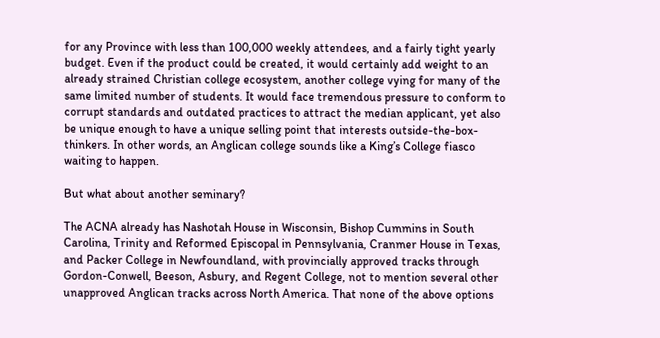for any Province with less than 100,000 weekly attendees, and a fairly tight yearly budget. Even if the product could be created, it would certainly add weight to an already strained Christian college ecosystem, another college vying for many of the same limited number of students. It would face tremendous pressure to conform to corrupt standards and outdated practices to attract the median applicant, yet also be unique enough to have a unique selling point that interests outside-the-box-thinkers. In other words, an Anglican college sounds like a King’s College fiasco waiting to happen.

But what about another seminary?

The ACNA already has Nashotah House in Wisconsin, Bishop Cummins in South Carolina, Trinity and Reformed Episcopal in Pennsylvania, Cranmer House in Texas, and Packer College in Newfoundland, with provincially approved tracks through Gordon-Conwell, Beeson, Asbury, and Regent College, not to mention several other unapproved Anglican tracks across North America. That none of the above options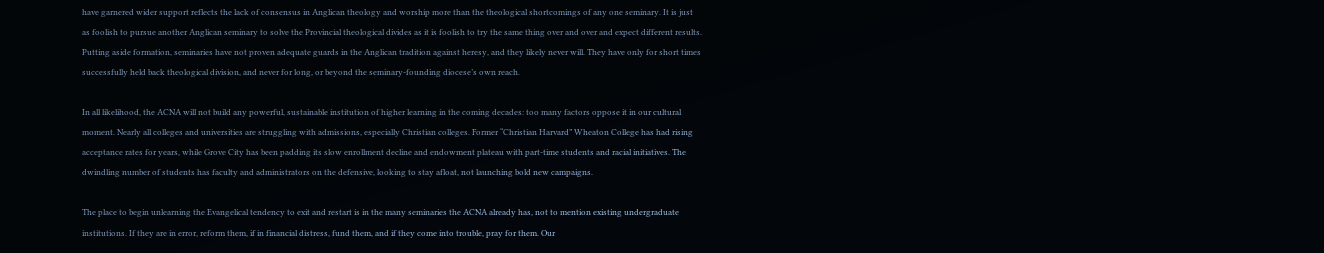have garnered wider support reflects the lack of consensus in Anglican theology and worship more than the theological shortcomings of any one seminary. It is just as foolish to pursue another Anglican seminary to solve the Provincial theological divides as it is foolish to try the same thing over and over and expect different results. Putting aside formation, seminaries have not proven adequate guards in the Anglican tradition against heresy, and they likely never will. They have only for short times successfully held back theological division, and never for long, or beyond the seminary-founding diocese’s own reach.

In all likelihood, the ACNA will not build any powerful, sustainable institution of higher learning in the coming decades: too many factors oppose it in our cultural moment. Nearly all colleges and universities are struggling with admissions, especially Christian colleges. Former “Christian Harvard” Wheaton College has had rising acceptance rates for years, while Grove City has been padding its slow enrollment decline and endowment plateau with part-time students and racial initiatives. The dwindling number of students has faculty and administrators on the defensive, looking to stay afloat, not launching bold new campaigns.

The place to begin unlearning the Evangelical tendency to exit and restart is in the many seminaries the ACNA already has, not to mention existing undergraduate institutions. If they are in error, reform them, if in financial distress, fund them, and if they come into trouble, pray for them. Our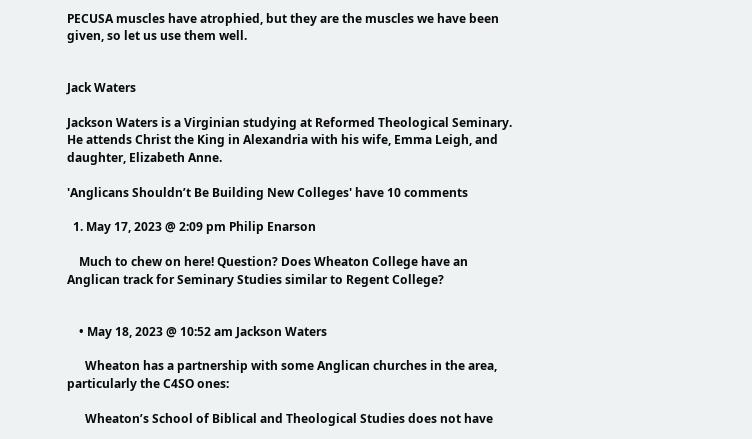PECUSA muscles have atrophied, but they are the muscles we have been given, so let us use them well.


Jack Waters

Jackson Waters is a Virginian studying at Reformed Theological Seminary. He attends Christ the King in Alexandria with his wife, Emma Leigh, and daughter, Elizabeth Anne.

'Anglicans Shouldn’t Be Building New Colleges' have 10 comments

  1. May 17, 2023 @ 2:09 pm Philip Enarson

    Much to chew on here! Question? Does Wheaton College have an Anglican track for Seminary Studies similar to Regent College?


    • May 18, 2023 @ 10:52 am Jackson Waters

      Wheaton has a partnership with some Anglican churches in the area, particularly the C4SO ones:

      Wheaton’s School of Biblical and Theological Studies does not have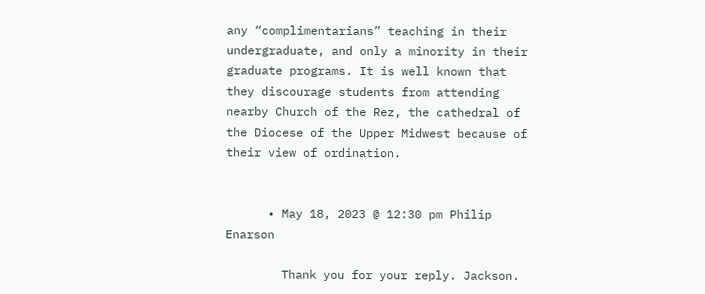any “complimentarians” teaching in their undergraduate, and only a minority in their graduate programs. It is well known that they discourage students from attending nearby Church of the Rez, the cathedral of the Diocese of the Upper Midwest because of their view of ordination.


      • May 18, 2023 @ 12:30 pm Philip Enarson

        Thank you for your reply. Jackson.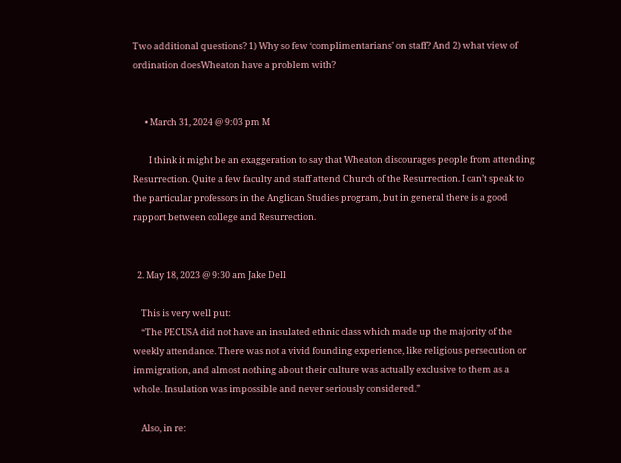Two additional questions? 1) Why so few ‘complimentarians’ on staff? And 2) what view of ordination doesWheaton have a problem with?


      • March 31, 2024 @ 9:03 pm M

        I think it might be an exaggeration to say that Wheaton discourages people from attending Resurrection. Quite a few faculty and staff attend Church of the Resurrection. I can’t speak to the particular professors in the Anglican Studies program, but in general there is a good rapport between college and Resurrection.


  2. May 18, 2023 @ 9:30 am Jake Dell

    This is very well put:
    “The PECUSA did not have an insulated ethnic class which made up the majority of the weekly attendance. There was not a vivid founding experience, like religious persecution or immigration, and almost nothing about their culture was actually exclusive to them as a whole. Insulation was impossible and never seriously considered.”

    Also, in re: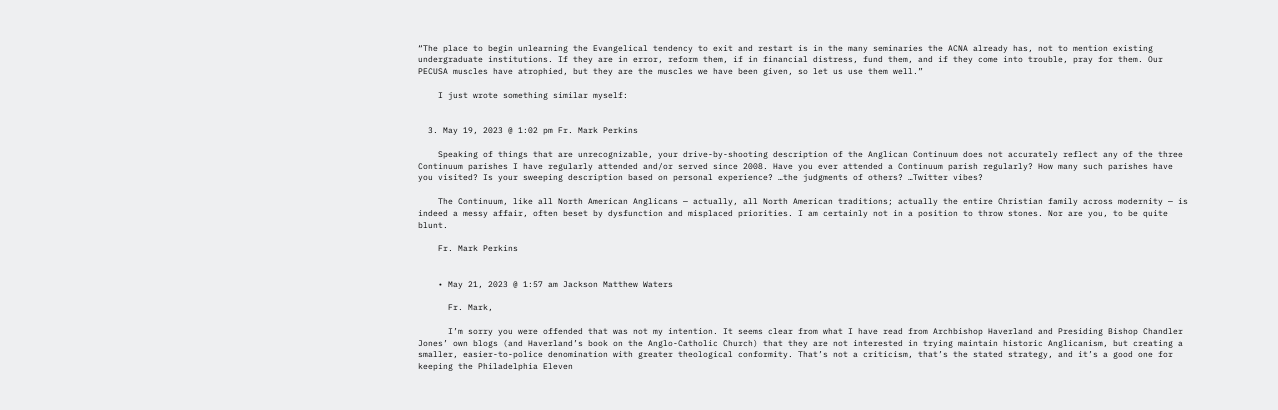“The place to begin unlearning the Evangelical tendency to exit and restart is in the many seminaries the ACNA already has, not to mention existing undergraduate institutions. If they are in error, reform them, if in financial distress, fund them, and if they come into trouble, pray for them. Our PECUSA muscles have atrophied, but they are the muscles we have been given, so let us use them well.”

    I just wrote something similar myself:


  3. May 19, 2023 @ 1:02 pm Fr. Mark Perkins

    Speaking of things that are unrecognizable, your drive-by-shooting description of the Anglican Continuum does not accurately reflect any of the three Continuum parishes I have regularly attended and/or served since 2008. Have you ever attended a Continuum parish regularly? How many such parishes have you visited? Is your sweeping description based on personal experience? …the judgments of others? …Twitter vibes?

    The Continuum, like all North American Anglicans — actually, all North American traditions; actually the entire Christian family across modernity — is indeed a messy affair, often beset by dysfunction and misplaced priorities. I am certainly not in a position to throw stones. Nor are you, to be quite blunt.

    Fr. Mark Perkins


    • May 21, 2023 @ 1:57 am Jackson Matthew Waters

      Fr. Mark,

      I’m sorry you were offended that was not my intention. It seems clear from what I have read from Archbishop Haverland and Presiding Bishop Chandler Jones’ own blogs (and Haverland’s book on the Anglo-Catholic Church) that they are not interested in trying maintain historic Anglicanism, but creating a smaller, easier-to-police denomination with greater theological conformity. That’s not a criticism, that’s the stated strategy, and it’s a good one for keeping the Philadelphia Eleven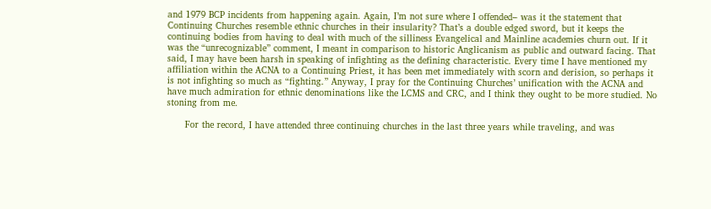and 1979 BCP incidents from happening again. Again, I’m not sure where I offended– was it the statement that Continuing Churches resemble ethnic churches in their insularity? That’s a double edged sword, but it keeps the continuing bodies from having to deal with much of the silliness Evangelical and Mainline academies churn out. If it was the “unrecognizable” comment, I meant in comparison to historic Anglicanism as public and outward facing. That said, I may have been harsh in speaking of infighting as the defining characteristic. Every time I have mentioned my affiliation within the ACNA to a Continuing Priest, it has been met immediately with scorn and derision, so perhaps it is not infighting so much as “fighting.” Anyway, I pray for the Continuing Churches’ unification with the ACNA and have much admiration for ethnic denominations like the LCMS and CRC, and I think they ought to be more studied. No stoning from me.

      For the record, I have attended three continuing churches in the last three years while traveling, and was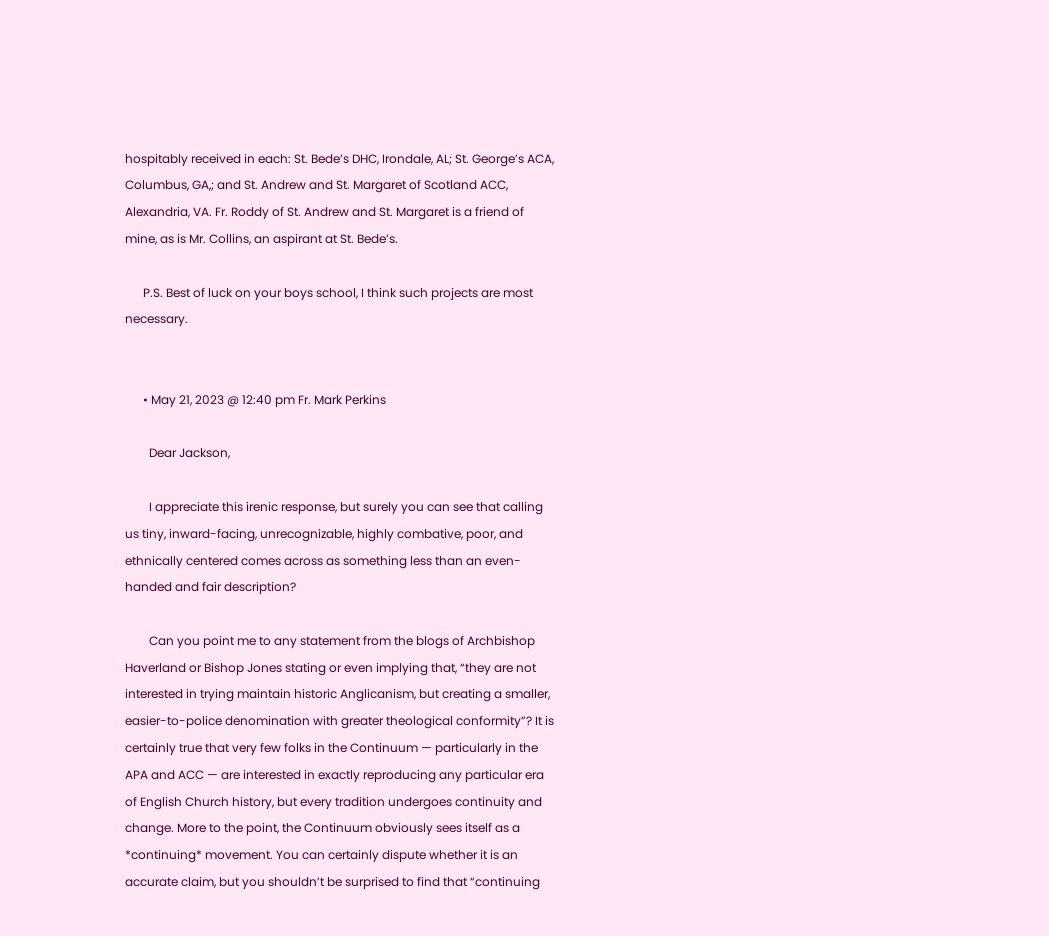hospitably received in each: St. Bede’s DHC, Irondale, AL; St. George’s ACA, Columbus, GA,; and St. Andrew and St. Margaret of Scotland ACC, Alexandria, VA. Fr. Roddy of St. Andrew and St. Margaret is a friend of mine, as is Mr. Collins, an aspirant at St. Bede’s.

      P.S. Best of luck on your boys school, I think such projects are most necessary.


      • May 21, 2023 @ 12:40 pm Fr. Mark Perkins

        Dear Jackson,

        I appreciate this irenic response, but surely you can see that calling us tiny, inward-facing, unrecognizable, highly combative, poor, and ethnically centered comes across as something less than an even-handed and fair description?

        Can you point me to any statement from the blogs of Archbishop Haverland or Bishop Jones stating or even implying that, “they are not interested in trying maintain historic Anglicanism, but creating a smaller, easier-to-police denomination with greater theological conformity”? It is certainly true that very few folks in the Continuum — particularly in the APA and ACC — are interested in exactly reproducing any particular era of English Church history, but every tradition undergoes continuity and change. More to the point, the Continuum obviously sees itself as a *continuing* movement. You can certainly dispute whether it is an accurate claim, but you shouldn’t be surprised to find that “continuing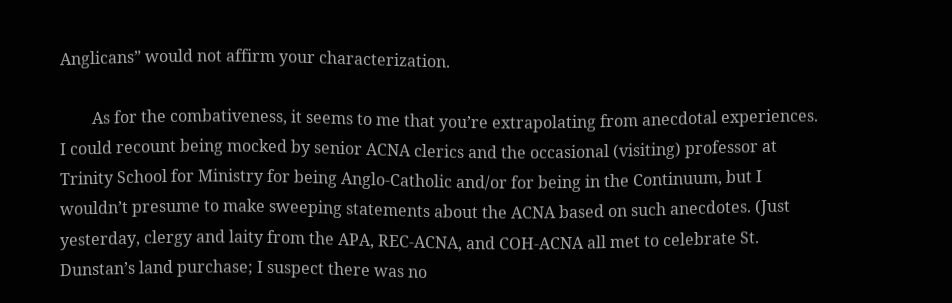Anglicans” would not affirm your characterization.

        As for the combativeness, it seems to me that you’re extrapolating from anecdotal experiences. I could recount being mocked by senior ACNA clerics and the occasional (visiting) professor at Trinity School for Ministry for being Anglo-Catholic and/or for being in the Continuum, but I wouldn’t presume to make sweeping statements about the ACNA based on such anecdotes. (Just yesterday, clergy and laity from the APA, REC-ACNA, and COH-ACNA all met to celebrate St. Dunstan’s land purchase; I suspect there was no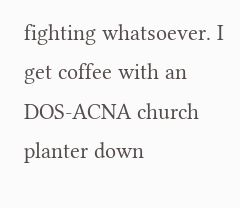fighting whatsoever. I get coffee with an DOS-ACNA church planter down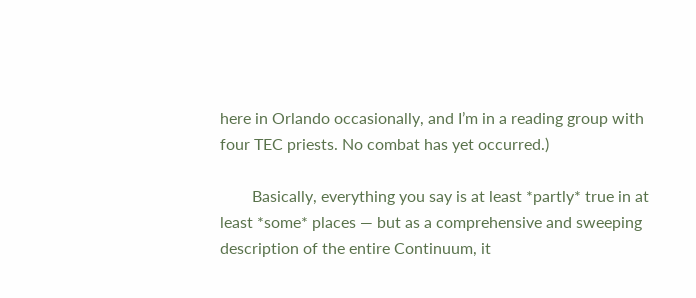here in Orlando occasionally, and I’m in a reading group with four TEC priests. No combat has yet occurred.)

        Basically, everything you say is at least *partly* true in at least *some* places — but as a comprehensive and sweeping description of the entire Continuum, it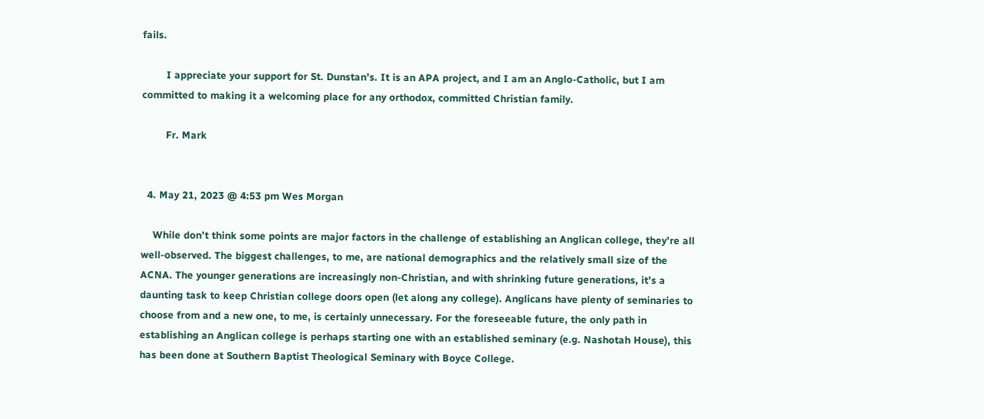fails.

        I appreciate your support for St. Dunstan’s. It is an APA project, and I am an Anglo-Catholic, but I am committed to making it a welcoming place for any orthodox, committed Christian family.

        Fr. Mark


  4. May 21, 2023 @ 4:53 pm Wes Morgan

    While don’t think some points are major factors in the challenge of establishing an Anglican college, they’re all well-observed. The biggest challenges, to me, are national demographics and the relatively small size of the ACNA. The younger generations are increasingly non-Christian, and with shrinking future generations, it’s a daunting task to keep Christian college doors open (let along any college). Anglicans have plenty of seminaries to choose from and a new one, to me, is certainly unnecessary. For the foreseeable future, the only path in establishing an Anglican college is perhaps starting one with an established seminary (e.g. Nashotah House), this has been done at Southern Baptist Theological Seminary with Boyce College.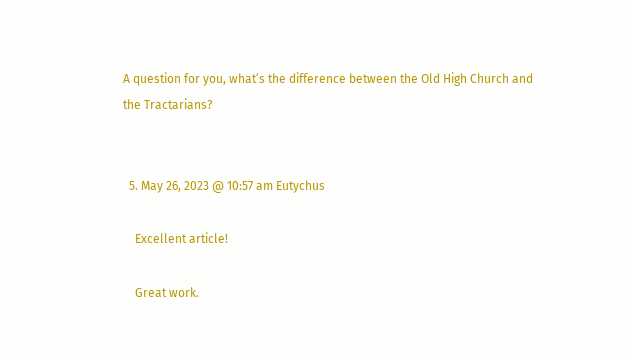A question for you, what’s the difference between the Old High Church and the Tractarians?


  5. May 26, 2023 @ 10:57 am Eutychus

    Excellent article!

    Great work.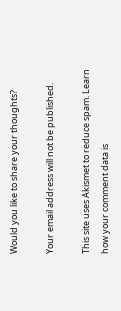Would you like to share your thoughts?

Your email address will not be published.

This site uses Akismet to reduce spam. Learn how your comment data is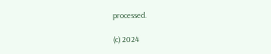processed.

(c) 2024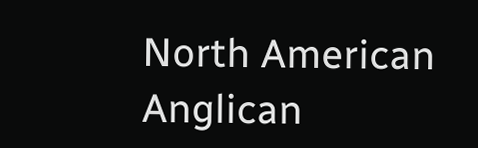North American Anglican